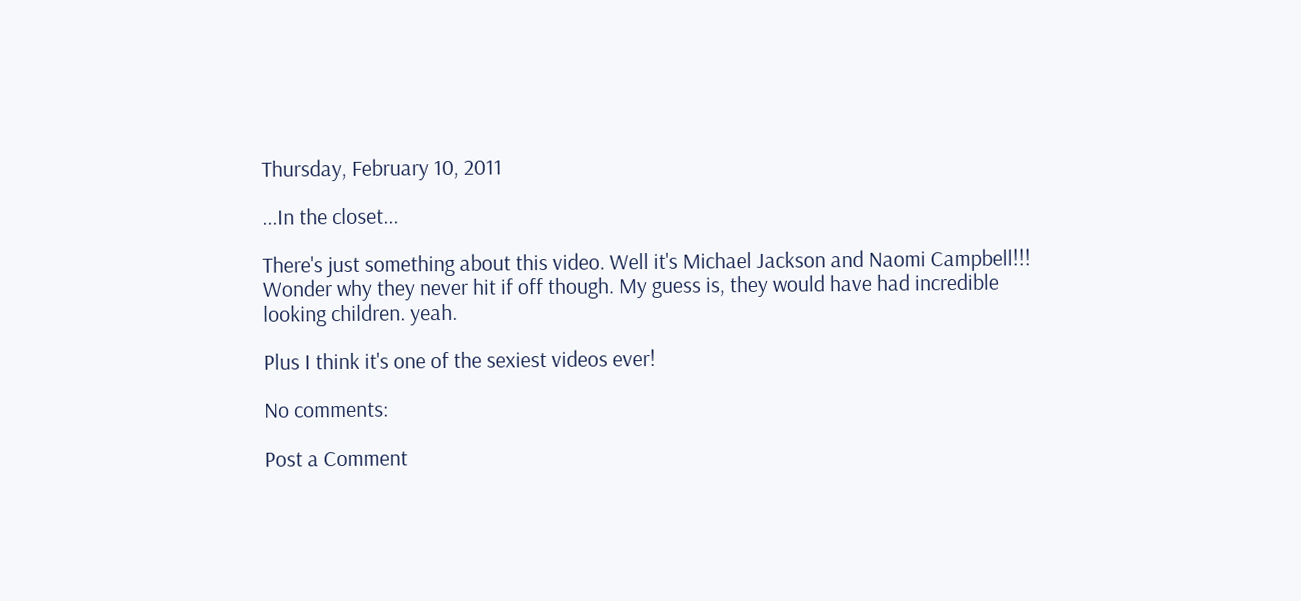Thursday, February 10, 2011

...In the closet...

There's just something about this video. Well it's Michael Jackson and Naomi Campbell!!! Wonder why they never hit if off though. My guess is, they would have had incredible looking children. yeah.

Plus I think it's one of the sexiest videos ever!

No comments:

Post a Comment